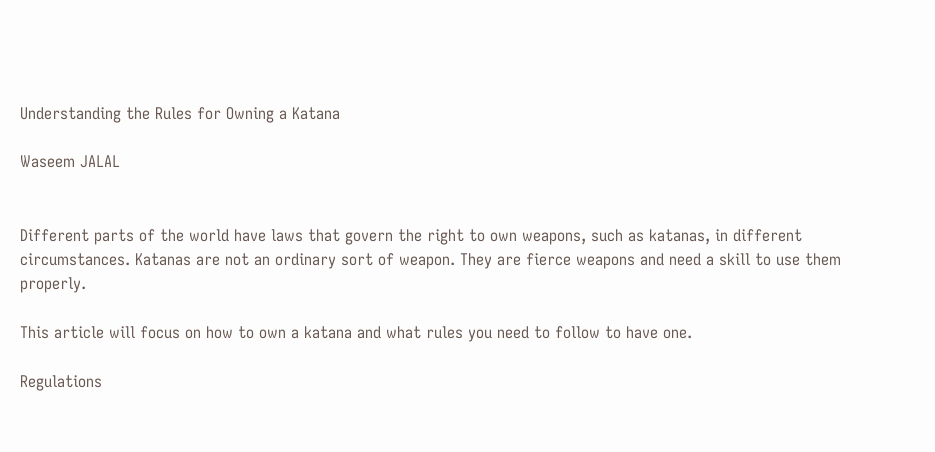Understanding the Rules for Owning a Katana

Waseem JALAL


Different parts of the world have laws that govern the right to own weapons, such as katanas, in different circumstances. Katanas are not an ordinary sort of weapon. They are fierce weapons and need a skill to use them properly.

This article will focus on how to own a katana and what rules you need to follow to have one.

Regulations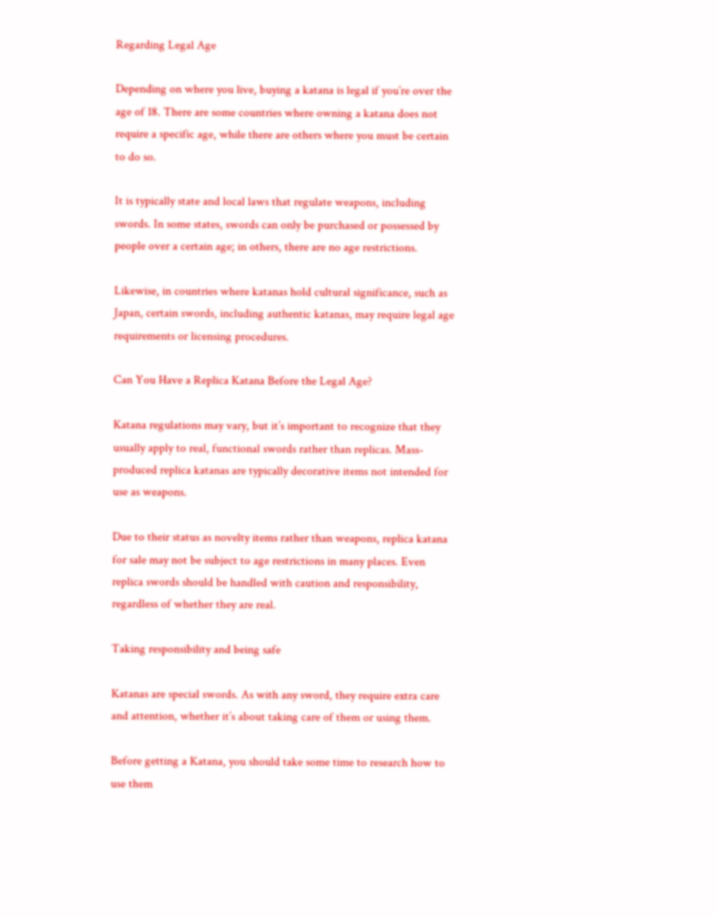Regarding Legal Age

Depending on where you live, buying a katana is legal if you’re over the age of 18. There are some countries where owning a katana does not require a specific age, while there are others where you must be certain to do so.

It is typically state and local laws that regulate weapons, including swords. In some states, swords can only be purchased or possessed by people over a certain age; in others, there are no age restrictions.

Likewise, in countries where katanas hold cultural significance, such as Japan, certain swords, including authentic katanas, may require legal age requirements or licensing procedures.

Can You Have a Replica Katana Before the Legal Age?

Katana regulations may vary, but it’s important to recognize that they usually apply to real, functional swords rather than replicas. Mass-produced replica katanas are typically decorative items not intended for use as weapons.

Due to their status as novelty items rather than weapons, replica katana for sale may not be subject to age restrictions in many places. Even replica swords should be handled with caution and responsibility, regardless of whether they are real.

Taking responsibility and being safe

Katanas are special swords. As with any sword, they require extra care and attention, whether it’s about taking care of them or using them.

Before getting a Katana, you should take some time to research how to use them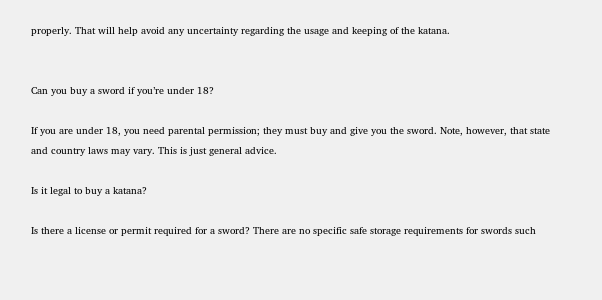properly. That will help avoid any uncertainty regarding the usage and keeping of the katana.


Can you buy a sword if you’re under 18?

If you are under 18, you need parental permission; they must buy and give you the sword. Note, however, that state and country laws may vary. This is just general advice.

Is it legal to buy a katana?

Is there a license or permit required for a sword? There are no specific safe storage requirements for swords such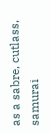as a sabre, cutlass, samurai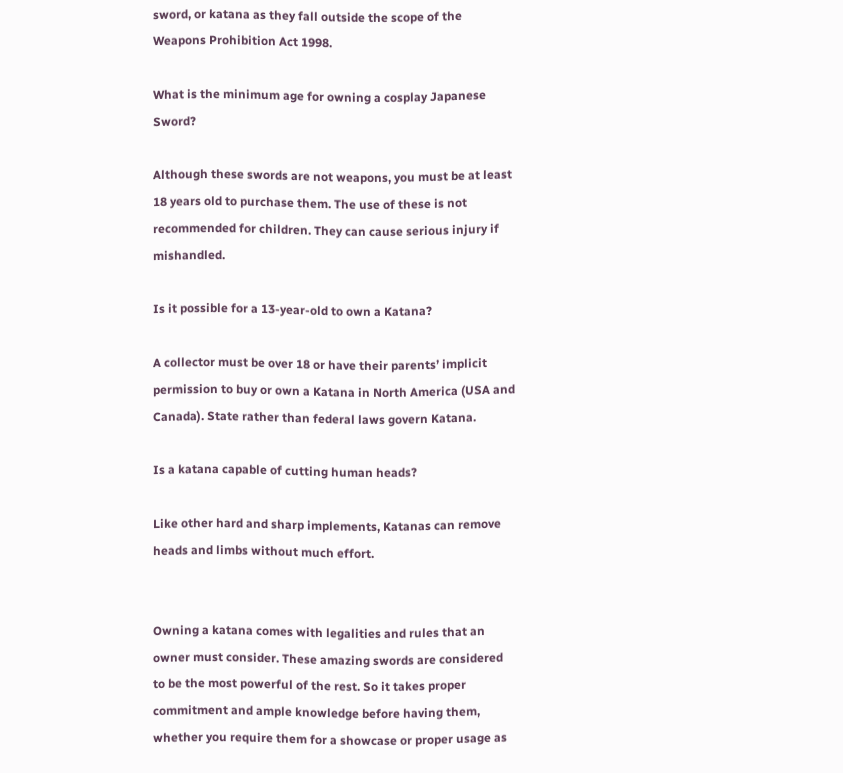sword, or katana as they fall outside the scope of the Weapons Prohibition Act 1998.

What is the minimum age for owning a cosplay Japanese Sword?

Although these swords are not weapons, you must be at least 18 years old to purchase them. The use of these is not recommended for children. They can cause serious injury if mishandled.

Is it possible for a 13-year-old to own a Katana?

A collector must be over 18 or have their parents’ implicit permission to buy or own a Katana in North America (USA and Canada). State rather than federal laws govern Katana.

Is a katana capable of cutting human heads?

Like other hard and sharp implements, Katanas can remove heads and limbs without much effort.


Owning a katana comes with legalities and rules that an owner must consider. These amazing swords are considered to be the most powerful of the rest. So it takes proper commitment and ample knowledge before having them, whether you require them for a showcase or proper usage as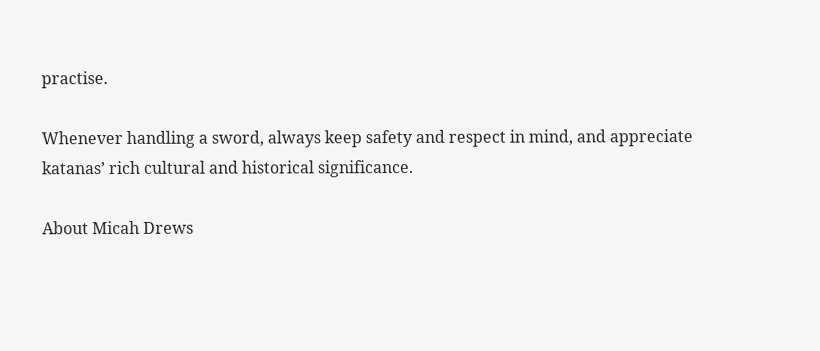practise.

Whenever handling a sword, always keep safety and respect in mind, and appreciate katanas’ rich cultural and historical significance.

About Micah Drews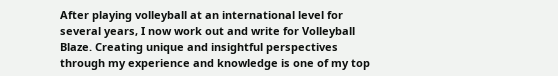After playing volleyball at an international level for several years, I now work out and write for Volleyball Blaze. Creating unique and insightful perspectives through my experience and knowledge is one of my top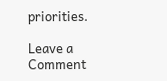priorities.

Leave a Comment